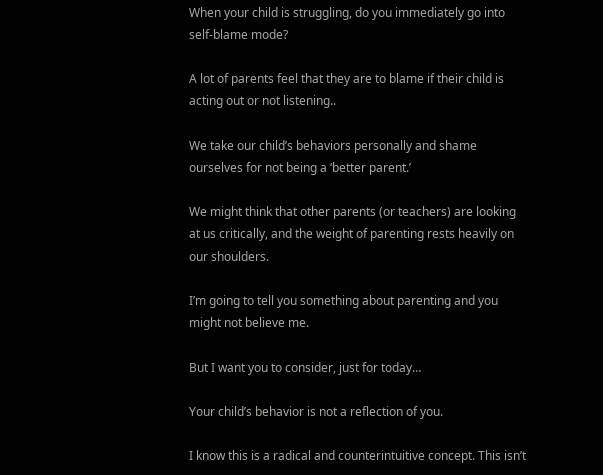When your child is struggling, do you immediately go into self-blame mode?

A lot of parents feel that they are to blame if their child is acting out or not listening..

We take our child’s behaviors personally and shame ourselves for not being a ‘better parent.’

We might think that other parents (or teachers) are looking at us critically, and the weight of parenting rests heavily on our shoulders.

I’m going to tell you something about parenting and you might not believe me.

But I want you to consider, just for today…

Your child’s behavior is not a reflection of you.

I know this is a radical and counterintuitive concept. This isn’t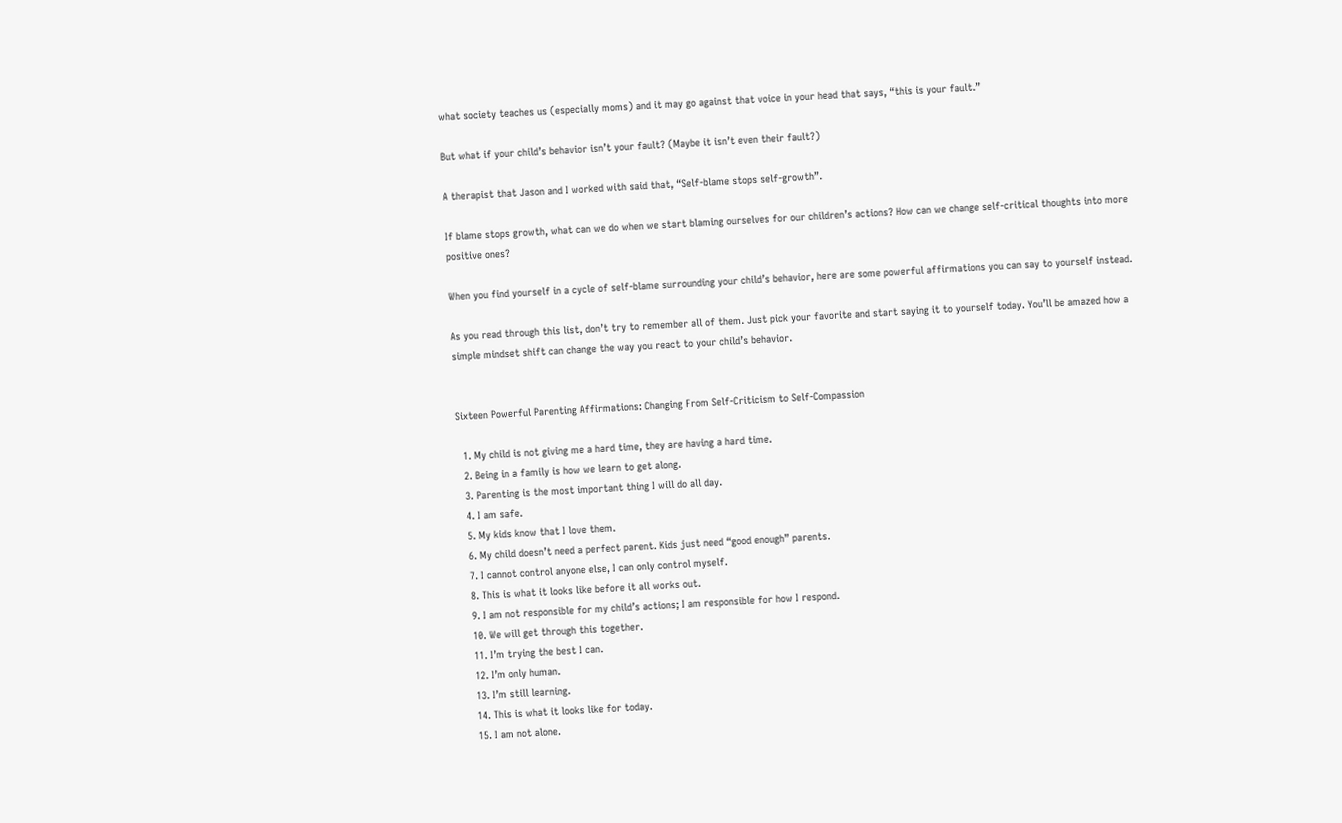what society teaches us (especially moms) and it may go against that voice in your head that says, “this is your fault.”

But what if your child’s behavior isn’t your fault? (Maybe it isn’t even their fault?)

A therapist that Jason and I worked with said that, “Self-blame stops self-growth”.

If blame stops growth, what can we do when we start blaming ourselves for our children’s actions? How can we change self-critical thoughts into more positive ones?

When you find yourself in a cycle of self-blame surrounding your child’s behavior, here are some powerful affirmations you can say to yourself instead.

As you read through this list, don’t try to remember all of them. Just pick your favorite and start saying it to yourself today. You’ll be amazed how a simple mindset shift can change the way you react to your child’s behavior.


Sixteen Powerful Parenting Affirmations: Changing From Self-Criticism to Self-Compassion

  1. My child is not giving me a hard time, they are having a hard time.
  2. Being in a family is how we learn to get along.
  3. Parenting is the most important thing I will do all day.
  4. I am safe.
  5. My kids know that I love them.
  6. My child doesn’t need a perfect parent. Kids just need “good enough” parents.
  7. I cannot control anyone else, I can only control myself.
  8. This is what it looks like before it all works out.
  9. I am not responsible for my child’s actions; I am responsible for how I respond.
  10. We will get through this together.
  11. I’m trying the best I can.
  12. I’m only human.
  13. I’m still learning.
  14. This is what it looks like for today.
  15. I am not alone.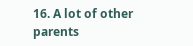16. A lot of other parents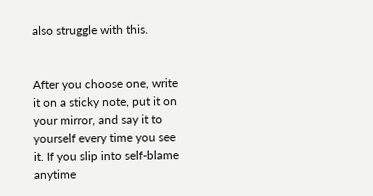also struggle with this.


After you choose one, write it on a sticky note, put it on your mirror, and say it to yourself every time you see it. If you slip into self-blame anytime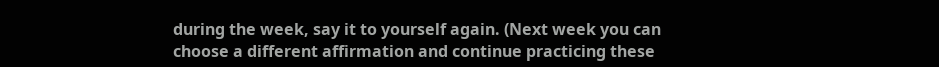during the week, say it to yourself again. (Next week you can choose a different affirmation and continue practicing these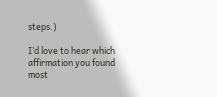steps.)

I’d love to hear which affirmation you found most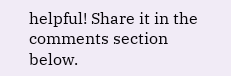helpful! Share it in the comments section below.